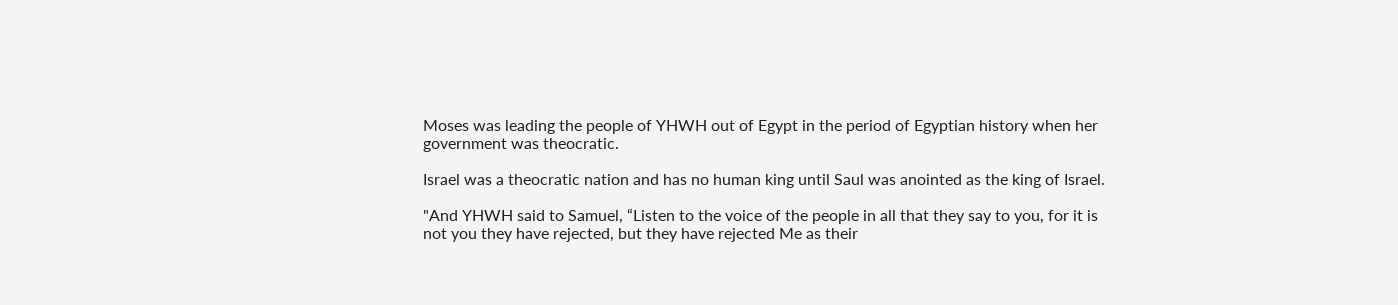Moses was leading the people of YHWH out of Egypt in the period of Egyptian history when her government was theocratic.

Israel was a theocratic nation and has no human king until Saul was anointed as the king of Israel.

"And YHWH said to Samuel, “Listen to the voice of the people in all that they say to you, for it is not you they have rejected, but they have rejected Me as their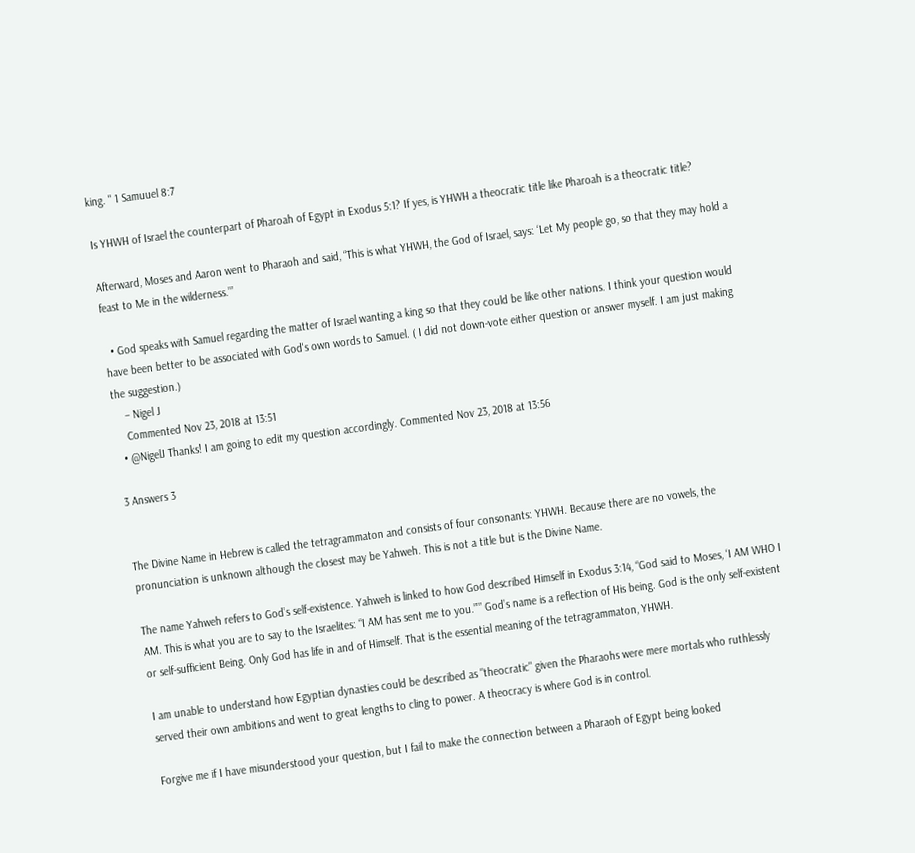king. " 1 Samuuel 8:7

Is YHWH of Israel the counterpart of Pharoah of Egypt in Exodus 5:1? If yes, is YHWH a theocratic title like Pharoah is a theocratic title?

Afterward, Moses and Aaron went to Pharaoh and said, “This is what YHWH, the God of Israel, says: ‘Let My people go, so that they may hold a feast to Me in the wilderness.’”

  • God speaks with Samuel regarding the matter of Israel wanting a king so that they could be like other nations. I think your question would have been better to be associated with God's own words to Samuel. ( I did not down-vote either question or answer myself. I am just making the suggestion.)
    – Nigel J
    Commented Nov 23, 2018 at 13:51
  • @NigelJ Thanks! I am going to edit my question accordingly. Commented Nov 23, 2018 at 13:56

3 Answers 3


The Divine Name in Hebrew is called the tetragrammaton and consists of four consonants: YHWH. Because there are no vowels, the pronunciation is unknown although the closest may be Yahweh. This is not a title but is the Divine Name.

The name Yahweh refers to God’s self-existence. Yahweh is linked to how God described Himself in Exodus 3:14, “God said to Moses, ‘I AM WHO I AM. This is what you are to say to the Israelites: “I AM has sent me to you.”’” God’s name is a reflection of His being. God is the only self-existent or self-sufficient Being. Only God has life in and of Himself. That is the essential meaning of the tetragrammaton, YHWH.

I am unable to understand how Egyptian dynasties could be described as "theocratic" given the Pharaohs were mere mortals who ruthlessly served their own ambitions and went to great lengths to cling to power. A theocracy is where God is in control.

Forgive me if I have misunderstood your question, but I fail to make the connection between a Pharaoh of Egypt being looked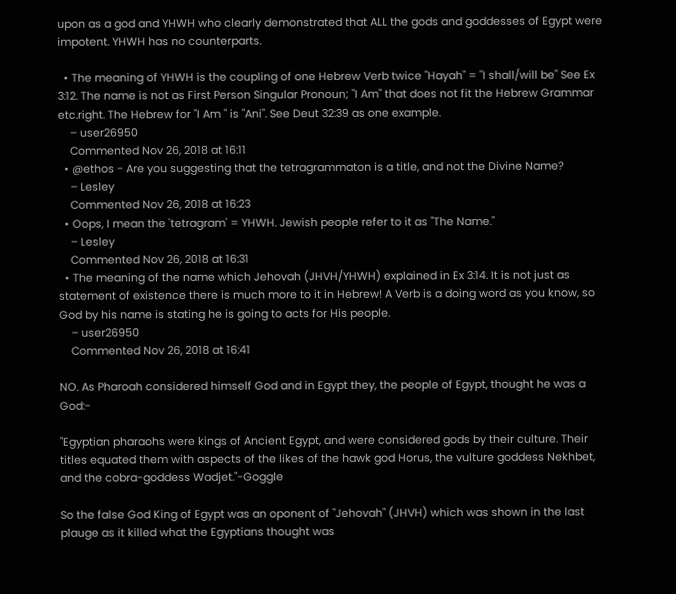upon as a god and YHWH who clearly demonstrated that ALL the gods and goddesses of Egypt were impotent. YHWH has no counterparts.

  • The meaning of YHWH is the coupling of one Hebrew Verb twice "Hayah" = "I shall/will be" See Ex 3:12. The name is not as First Person Singular Pronoun; "I Am" that does not fit the Hebrew Grammar etc.right. The Hebrew for "I Am " is "Ani". See Deut 32:39 as one example.
    – user26950
    Commented Nov 26, 2018 at 16:11
  • @ethos - Are you suggesting that the tetragrammaton is a title, and not the Divine Name?
    – Lesley
    Commented Nov 26, 2018 at 16:23
  • Oops, I mean the 'tetragram' = YHWH. Jewish people refer to it as "The Name."
    – Lesley
    Commented Nov 26, 2018 at 16:31
  • The meaning of the name which Jehovah (JHVH/YHWH) explained in Ex 3:14. It is not just as statement of existence there is much more to it in Hebrew! A Verb is a doing word as you know, so God by his name is stating he is going to acts for His people.
    – user26950
    Commented Nov 26, 2018 at 16:41

NO. As Pharoah considered himself God and in Egypt they, the people of Egypt, thought he was a God:-

"Egyptian pharaohs were kings of Ancient Egypt, and were considered gods by their culture. Their titles equated them with aspects of the likes of the hawk god Horus, the vulture goddess Nekhbet, and the cobra-goddess Wadjet."-Goggle

So the false God King of Egypt was an oponent of "Jehovah" (JHVH) which was shown in the last plauge as it killed what the Egyptians thought was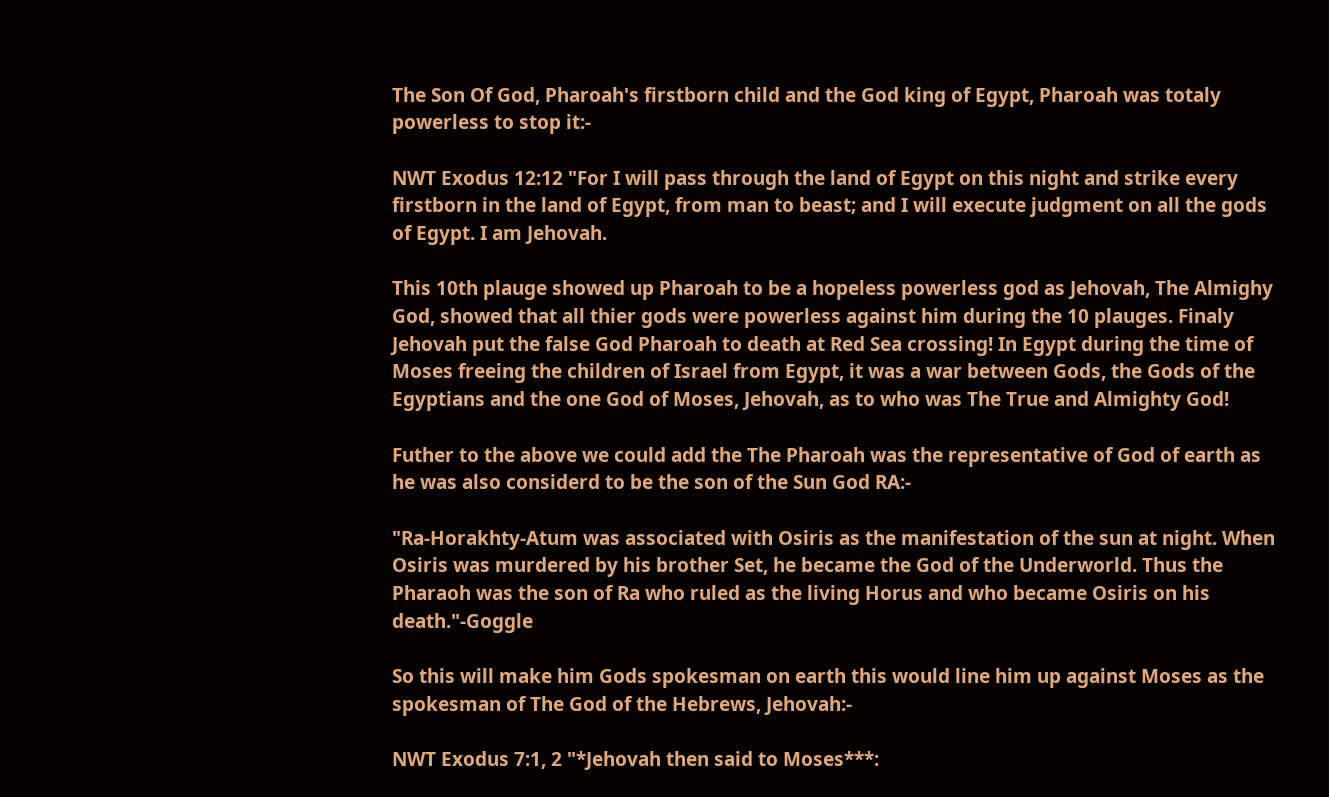The Son Of God, Pharoah's firstborn child and the God king of Egypt, Pharoah was totaly powerless to stop it:-

NWT Exodus 12:12 "For I will pass through the land of Egypt on this night and strike every firstborn in the land of Egypt, from man to beast; and I will execute judgment on all the gods of Egypt. I am Jehovah.

This 10th plauge showed up Pharoah to be a hopeless powerless god as Jehovah, The Almighy God, showed that all thier gods were powerless against him during the 10 plauges. Finaly Jehovah put the false God Pharoah to death at Red Sea crossing! In Egypt during the time of Moses freeing the children of Israel from Egypt, it was a war between Gods, the Gods of the Egyptians and the one God of Moses, Jehovah, as to who was The True and Almighty God!

Futher to the above we could add the The Pharoah was the representative of God of earth as he was also considerd to be the son of the Sun God RA:-

"Ra-Horakhty-Atum was associated with Osiris as the manifestation of the sun at night. When Osiris was murdered by his brother Set, he became the God of the Underworld. Thus the Pharaoh was the son of Ra who ruled as the living Horus and who became Osiris on his death."-Goggle

So this will make him Gods spokesman on earth this would line him up against Moses as the spokesman of The God of the Hebrews, Jehovah:-

NWT Exodus 7:1, 2 "*Jehovah then said to Moses***: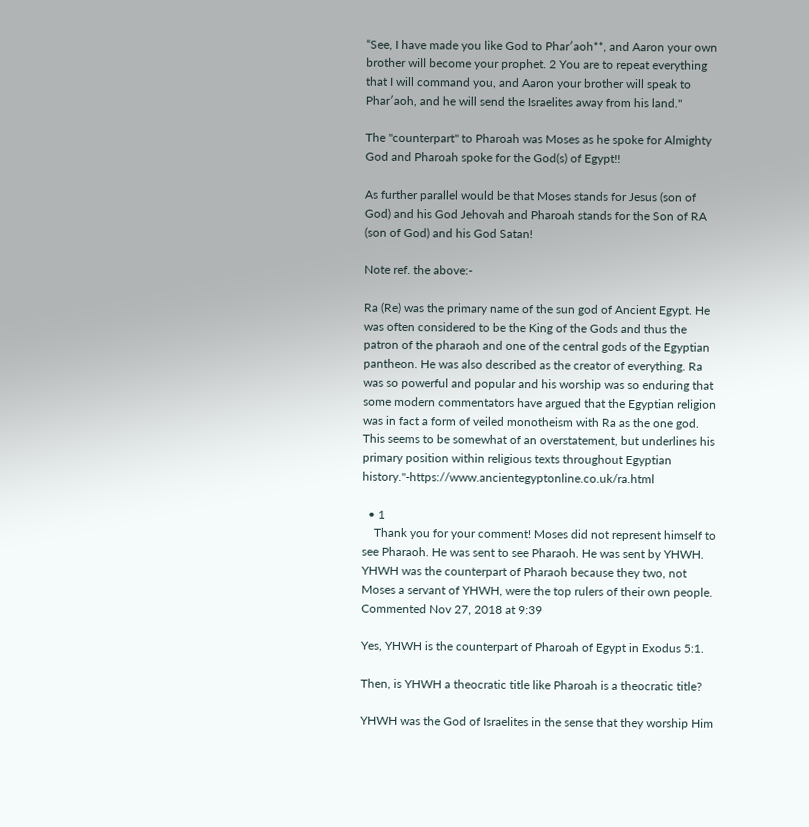“See, I have made you like God to Pharʹaoh**, and Aaron your own brother will become your prophet. 2 You are to repeat everything that I will command you, and Aaron your brother will speak to Pharʹaoh, and he will send the Israelites away from his land."

The "counterpart" to Pharoah was Moses as he spoke for Almighty God and Pharoah spoke for the God(s) of Egypt!!

As further parallel would be that Moses stands for Jesus (son of God) and his God Jehovah and Pharoah stands for the Son of RA (son of God) and his God Satan!

Note ref. the above:-

Ra (Re) was the primary name of the sun god of Ancient Egypt. He was often considered to be the King of the Gods and thus the patron of the pharaoh and one of the central gods of the Egyptian pantheon. He was also described as the creator of everything. Ra was so powerful and popular and his worship was so enduring that some modern commentators have argued that the Egyptian religion was in fact a form of veiled monotheism with Ra as the one god. This seems to be somewhat of an overstatement, but underlines his primary position within religious texts throughout Egyptian history."-https://www.ancientegyptonline.co.uk/ra.html

  • 1
    Thank you for your comment! Moses did not represent himself to see Pharaoh. He was sent to see Pharaoh. He was sent by YHWH. YHWH was the counterpart of Pharaoh because they two, not Moses a servant of YHWH, were the top rulers of their own people. Commented Nov 27, 2018 at 9:39

Yes, YHWH is the counterpart of Pharoah of Egypt in Exodus 5:1.

Then, is YHWH a theocratic title like Pharoah is a theocratic title?

YHWH was the God of Israelites in the sense that they worship Him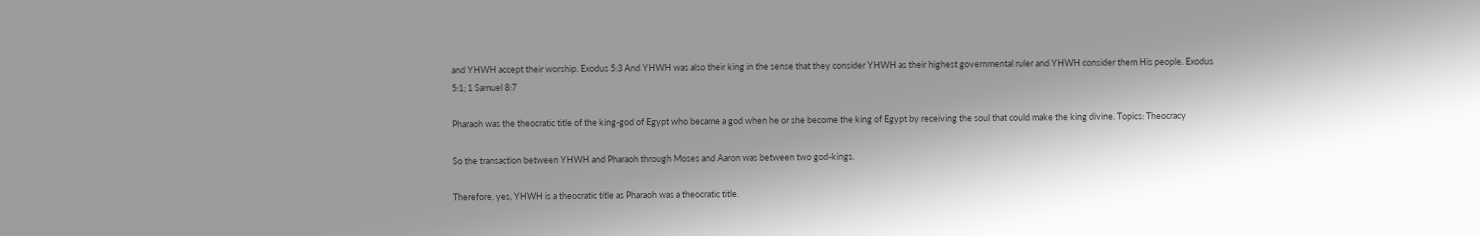and YHWH accept their worship. Exodus 5:3 And YHWH was also their king in the sense that they consider YHWH as their highest governmental ruler and YHWH consider them His people. Exodus 5:1; 1 Samuel 8:7

Pharaoh was the theocratic title of the king-god of Egypt who became a god when he or she become the king of Egypt by receiving the soul that could make the king divine. Topics: Theocracy

So the transaction between YHWH and Pharaoh through Moses and Aaron was between two god-kings.

Therefore, yes, YHWH is a theocratic title as Pharaoh was a theocratic title.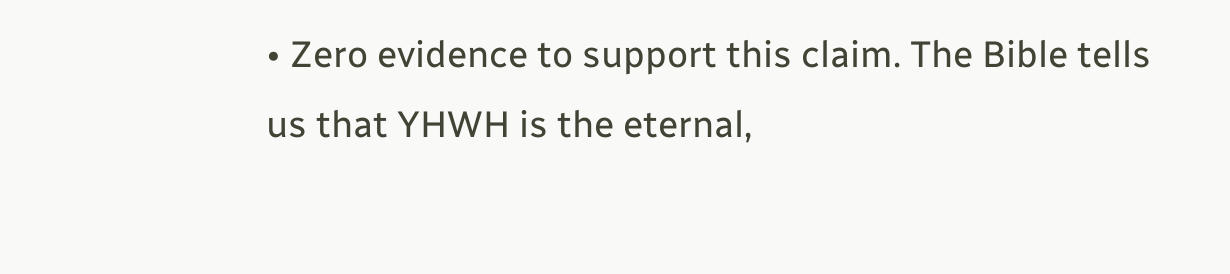• Zero evidence to support this claim. The Bible tells us that YHWH is the eternal,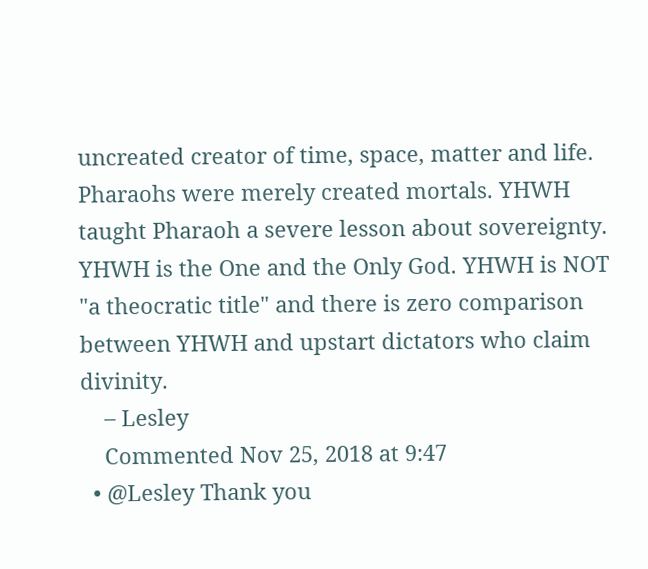uncreated creator of time, space, matter and life. Pharaohs were merely created mortals. YHWH taught Pharaoh a severe lesson about sovereignty. YHWH is the One and the Only God. YHWH is NOT "a theocratic title" and there is zero comparison between YHWH and upstart dictators who claim divinity.
    – Lesley
    Commented Nov 25, 2018 at 9:47
  • @Lesley Thank you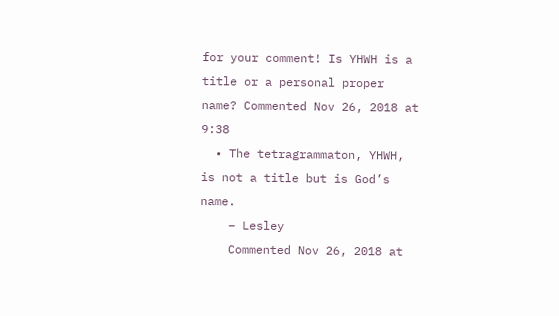for your comment! Is YHWH is a title or a personal proper name? Commented Nov 26, 2018 at 9:38
  • The tetragrammaton, YHWH, is not a title but is God’s name.
    – Lesley
    Commented Nov 26, 2018 at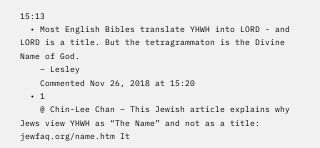15:13
  • Most English Bibles translate YHWH into LORD - and LORD is a title. But the tetragrammaton is the Divine Name of God.
    – Lesley
    Commented Nov 26, 2018 at 15:20
  • 1
    @ Chin-Lee Chan – This Jewish article explains why Jews view YHWH as “The Name” and not as a title: jewfaq.org/name.htm It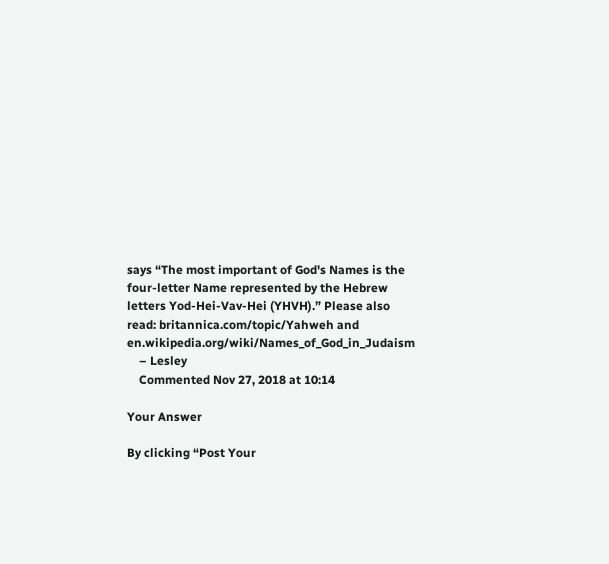says “The most important of God's Names is the four-letter Name represented by the Hebrew letters Yod-Hei-Vav-Hei (YHVH).” Please also read: britannica.com/topic/Yahweh and en.wikipedia.org/wiki/Names_of_God_in_Judaism
    – Lesley
    Commented Nov 27, 2018 at 10:14

Your Answer

By clicking “Post Your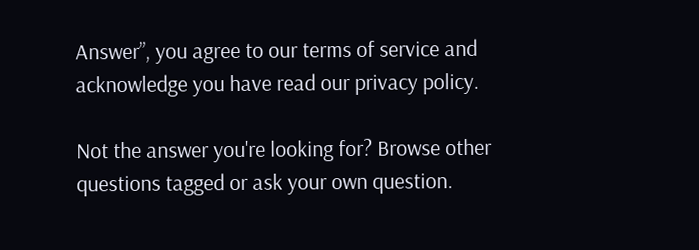Answer”, you agree to our terms of service and acknowledge you have read our privacy policy.

Not the answer you're looking for? Browse other questions tagged or ask your own question.